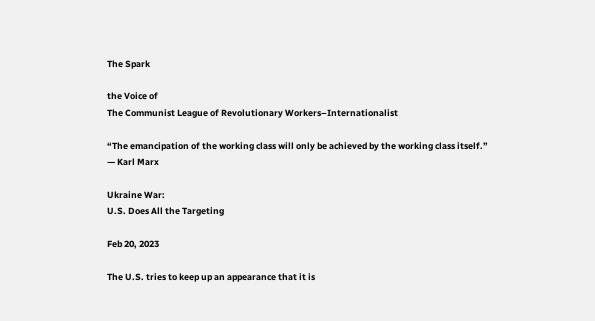The Spark

the Voice of
The Communist League of Revolutionary Workers–Internationalist

“The emancipation of the working class will only be achieved by the working class itself.”
— Karl Marx

Ukraine War:
U.S. Does All the Targeting

Feb 20, 2023

The U.S. tries to keep up an appearance that it is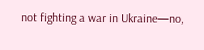not fighting a war in Ukraine—no,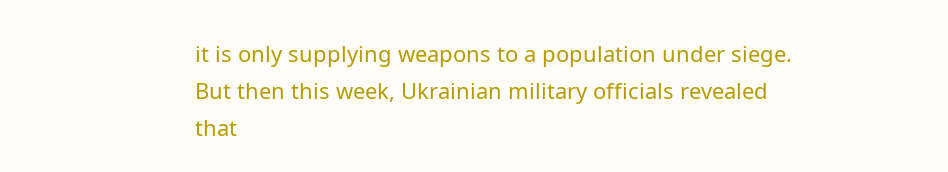it is only supplying weapons to a population under siege. But then this week, Ukrainian military officials revealed that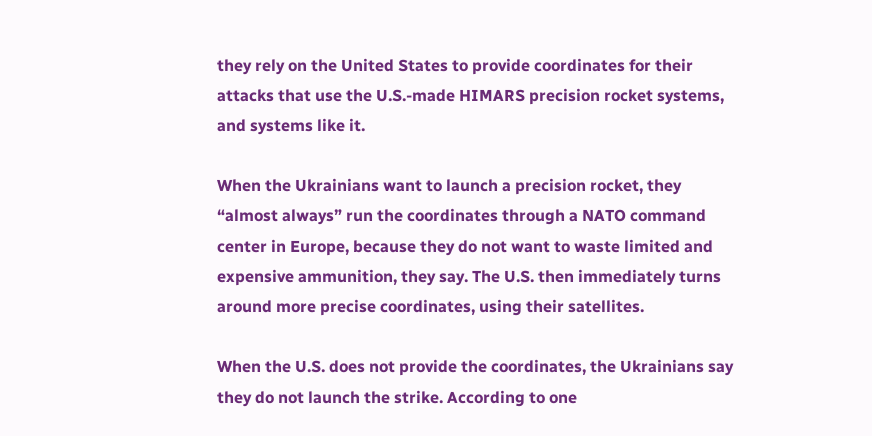they rely on the United States to provide coordinates for their attacks that use the U.S.-made HIMARS precision rocket systems, and systems like it.

When the Ukrainians want to launch a precision rocket, they “almost always” run the coordinates through a NATO command center in Europe, because they do not want to waste limited and expensive ammunition, they say. The U.S. then immediately turns around more precise coordinates, using their satellites.

When the U.S. does not provide the coordinates, the Ukrainians say they do not launch the strike. According to one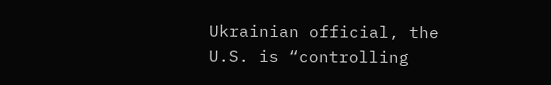Ukrainian official, the U.S. is “controlling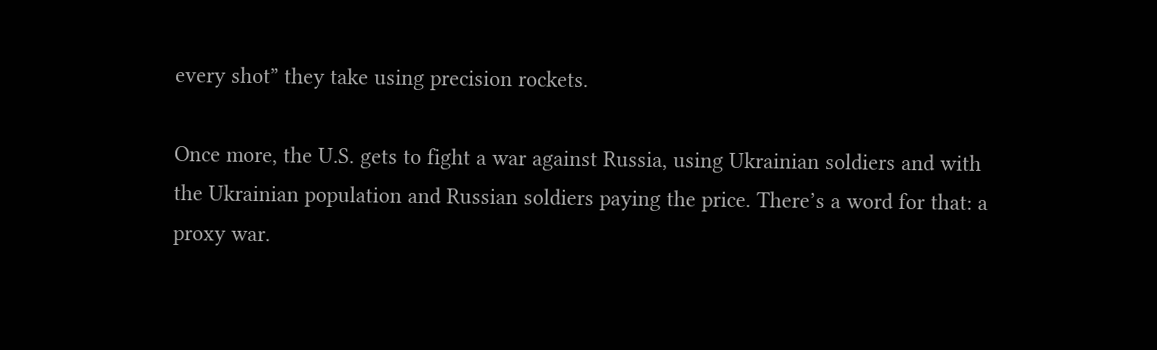every shot” they take using precision rockets.

Once more, the U.S. gets to fight a war against Russia, using Ukrainian soldiers and with the Ukrainian population and Russian soldiers paying the price. There’s a word for that: a proxy war.